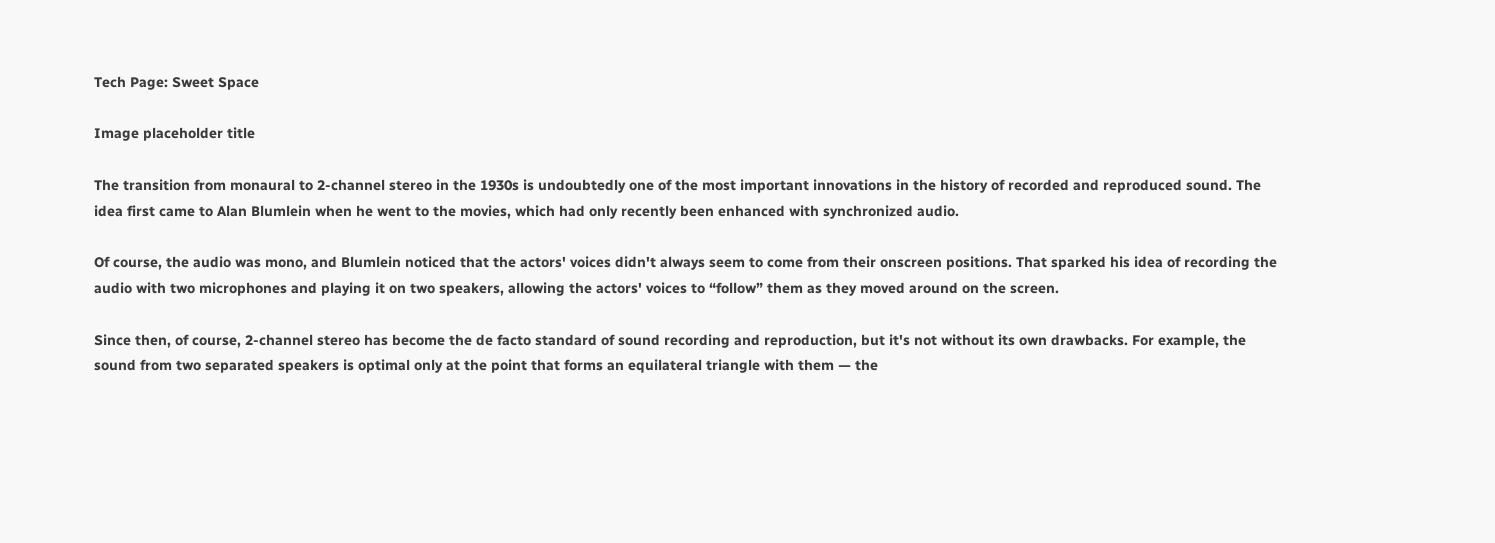Tech Page: Sweet Space

Image placeholder title

The transition from monaural to 2-channel stereo in the 1930s is undoubtedly one of the most important innovations in the history of recorded and reproduced sound. The idea first came to Alan Blumlein when he went to the movies, which had only recently been enhanced with synchronized audio.

Of course, the audio was mono, and Blumlein noticed that the actors' voices didn't always seem to come from their onscreen positions. That sparked his idea of recording the audio with two microphones and playing it on two speakers, allowing the actors' voices to “follow” them as they moved around on the screen.

Since then, of course, 2-channel stereo has become the de facto standard of sound recording and reproduction, but it's not without its own drawbacks. For example, the sound from two separated speakers is optimal only at the point that forms an equilateral triangle with them — the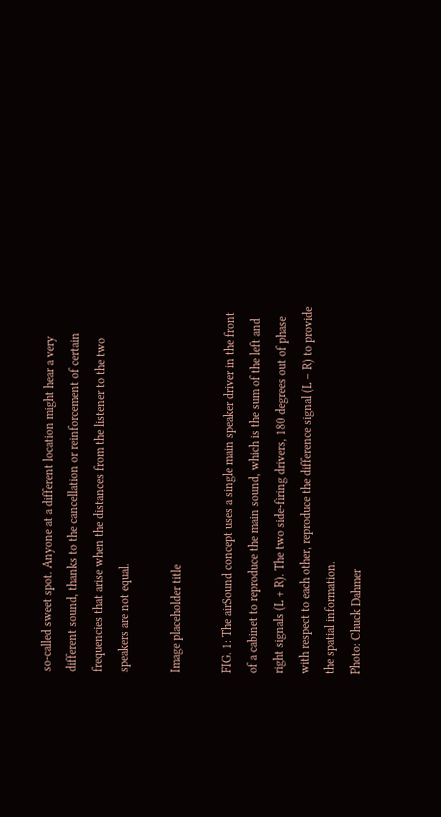so-called sweet spot. Anyone at a different location might hear a very different sound, thanks to the cancellation or reinforcement of certain frequencies that arise when the distances from the listener to the two speakers are not equal.

Image placeholder title

FIG. 1: The airSound concept uses a single main speaker driver in the front of a cabinet to reproduce the main sound, which is the sum of the left and right signals (L + R). The two side-firing drivers, 180 degrees out of phase with respect to each other, reproduce the difference signal (L – R) to provide the spatial information.
Photo: Chuck Dahmer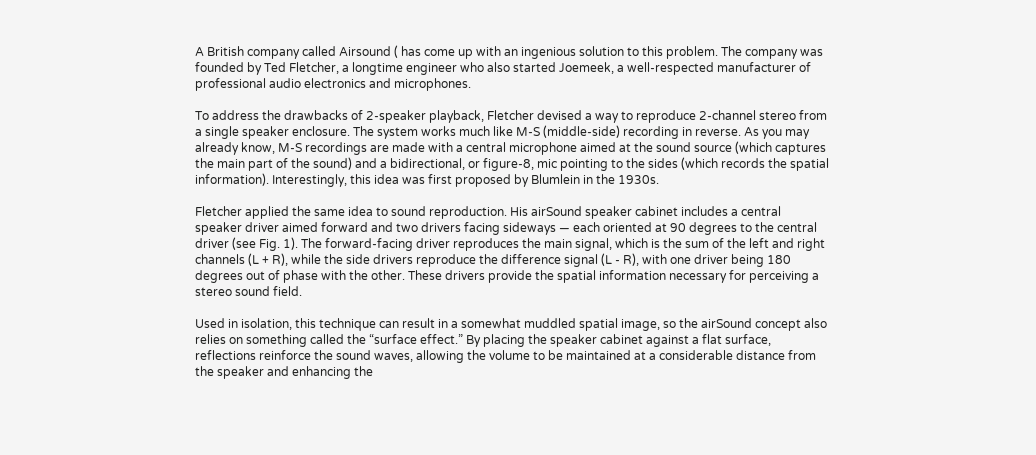A British company called Airsound ( has come up with an ingenious solution to this problem. The company was founded by Ted Fletcher, a longtime engineer who also started Joemeek, a well-respected manufacturer of professional audio electronics and microphones.

To address the drawbacks of 2-speaker playback, Fletcher devised a way to reproduce 2-channel stereo from a single speaker enclosure. The system works much like M-S (middle-side) recording in reverse. As you may already know, M-S recordings are made with a central microphone aimed at the sound source (which captures the main part of the sound) and a bidirectional, or figure-8, mic pointing to the sides (which records the spatial information). Interestingly, this idea was first proposed by Blumlein in the 1930s.

Fletcher applied the same idea to sound reproduction. His airSound speaker cabinet includes a central speaker driver aimed forward and two drivers facing sideways — each oriented at 90 degrees to the central driver (see Fig. 1). The forward-facing driver reproduces the main signal, which is the sum of the left and right channels (L + R), while the side drivers reproduce the difference signal (L - R), with one driver being 180 degrees out of phase with the other. These drivers provide the spatial information necessary for perceiving a stereo sound field.

Used in isolation, this technique can result in a somewhat muddled spatial image, so the airSound concept also relies on something called the “surface effect.” By placing the speaker cabinet against a flat surface, reflections reinforce the sound waves, allowing the volume to be maintained at a considerable distance from the speaker and enhancing the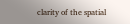clarity of the spatial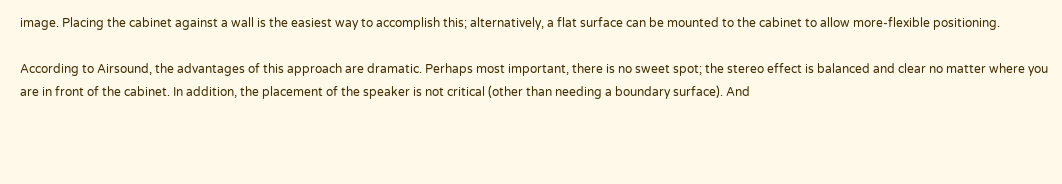image. Placing the cabinet against a wall is the easiest way to accomplish this; alternatively, a flat surface can be mounted to the cabinet to allow more-flexible positioning.

According to Airsound, the advantages of this approach are dramatic. Perhaps most important, there is no sweet spot; the stereo effect is balanced and clear no matter where you are in front of the cabinet. In addition, the placement of the speaker is not critical (other than needing a boundary surface). And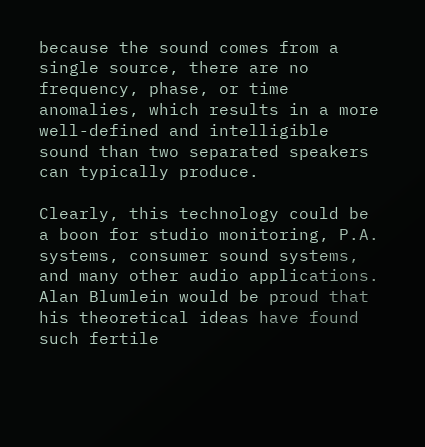because the sound comes from a single source, there are no frequency, phase, or time anomalies, which results in a more well-defined and intelligible sound than two separated speakers can typically produce.

Clearly, this technology could be a boon for studio monitoring, P.A. systems, consumer sound systems, and many other audio applications. Alan Blumlein would be proud that his theoretical ideas have found such fertile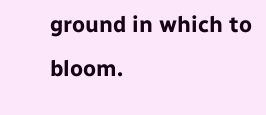ground in which to bloom.